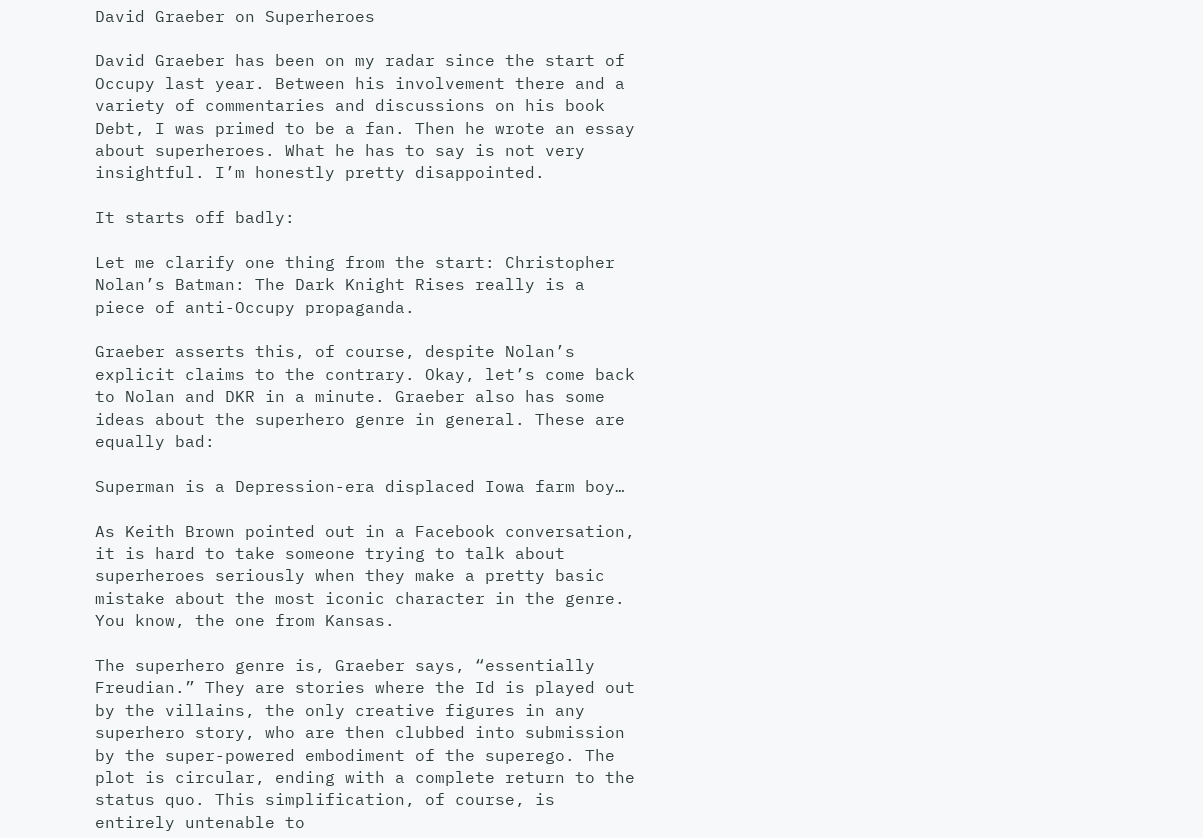David Graeber on Superheroes

David Graeber has been on my radar since the start of Occupy last year. Between his involvement there and a variety of commentaries and discussions on his book Debt, I was primed to be a fan. Then he wrote an essay about superheroes. What he has to say is not very insightful. I’m honestly pretty disappointed.

It starts off badly:

Let me clarify one thing from the start: Christopher Nolan’s Batman: The Dark Knight Rises really is a piece of anti-Occupy propaganda.

Graeber asserts this, of course, despite Nolan’s explicit claims to the contrary. Okay, let’s come back to Nolan and DKR in a minute. Graeber also has some ideas about the superhero genre in general. These are equally bad:

Superman is a Depression-era displaced Iowa farm boy…

As Keith Brown pointed out in a Facebook conversation, it is hard to take someone trying to talk about superheroes seriously when they make a pretty basic mistake about the most iconic character in the genre. You know, the one from Kansas.

The superhero genre is, Graeber says, “essentially Freudian.” They are stories where the Id is played out by the villains, the only creative figures in any superhero story, who are then clubbed into submission by the super-powered embodiment of the superego. The plot is circular, ending with a complete return to the status quo. This simplification, of course, is entirely untenable to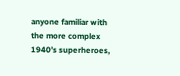anyone familiar with the more complex 1940’s superheroes,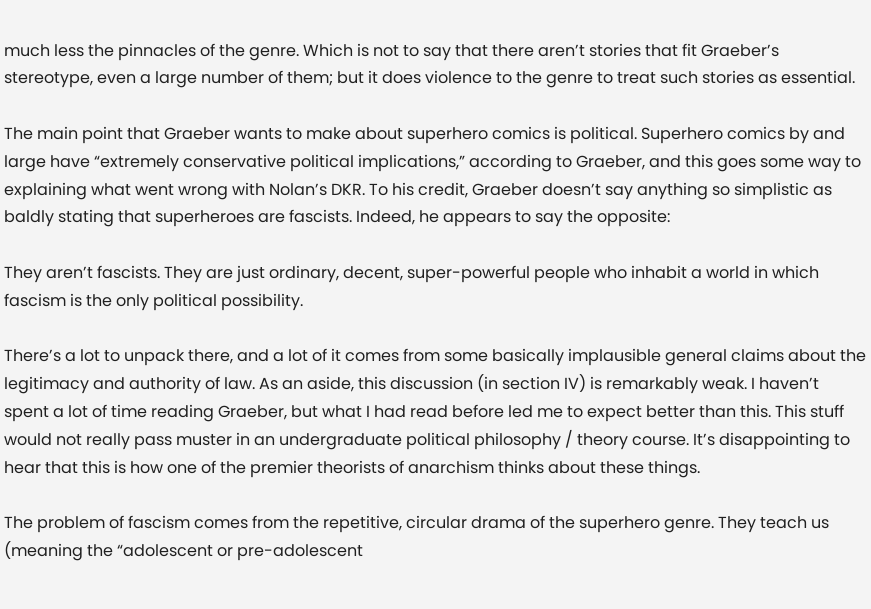much less the pinnacles of the genre. Which is not to say that there aren’t stories that fit Graeber’s stereotype, even a large number of them; but it does violence to the genre to treat such stories as essential.

The main point that Graeber wants to make about superhero comics is political. Superhero comics by and large have “extremely conservative political implications,” according to Graeber, and this goes some way to explaining what went wrong with Nolan’s DKR. To his credit, Graeber doesn’t say anything so simplistic as baldly stating that superheroes are fascists. Indeed, he appears to say the opposite:

They aren’t fascists. They are just ordinary, decent, super-powerful people who inhabit a world in which fascism is the only political possibility.

There’s a lot to unpack there, and a lot of it comes from some basically implausible general claims about the legitimacy and authority of law. As an aside, this discussion (in section IV) is remarkably weak. I haven’t spent a lot of time reading Graeber, but what I had read before led me to expect better than this. This stuff would not really pass muster in an undergraduate political philosophy / theory course. It’s disappointing to hear that this is how one of the premier theorists of anarchism thinks about these things.

The problem of fascism comes from the repetitive, circular drama of the superhero genre. They teach us (meaning the “adolescent or pre-adolescent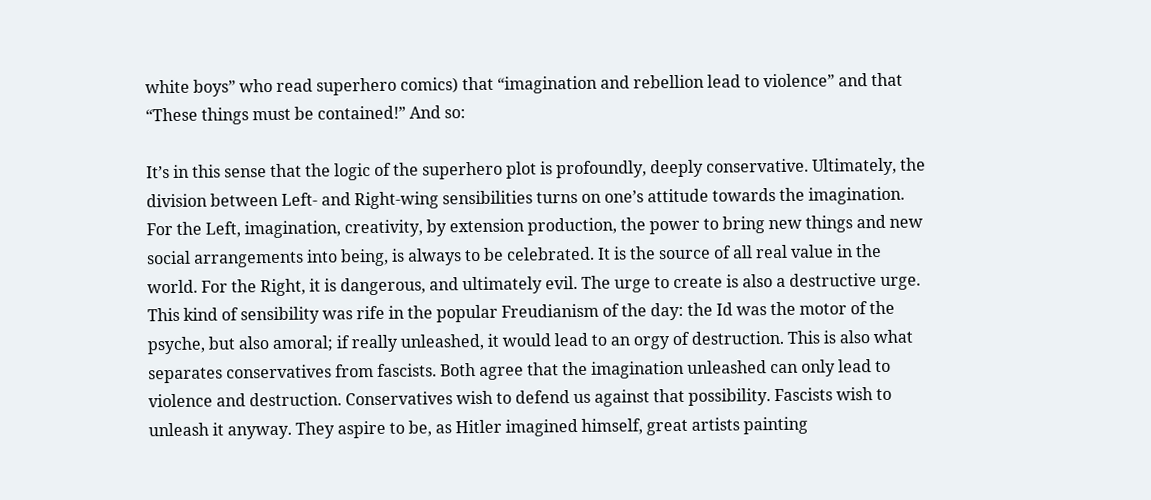white boys” who read superhero comics) that “imagination and rebellion lead to violence” and that “These things must be contained!” And so:

It’s in this sense that the logic of the superhero plot is profoundly, deeply conservative. Ultimately, the division between Left- and Right-wing sensibilities turns on one’s attitude towards the imagination. For the Left, imagination, creativity, by extension production, the power to bring new things and new social arrangements into being, is always to be celebrated. It is the source of all real value in the world. For the Right, it is dangerous, and ultimately evil. The urge to create is also a destructive urge. This kind of sensibility was rife in the popular Freudianism of the day: the Id was the motor of the psyche, but also amoral; if really unleashed, it would lead to an orgy of destruction. This is also what separates conservatives from fascists. Both agree that the imagination unleashed can only lead to violence and destruction. Conservatives wish to defend us against that possibility. Fascists wish to unleash it anyway. They aspire to be, as Hitler imagined himself, great artists painting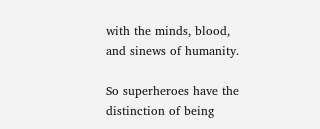with the minds, blood, and sinews of humanity.

So superheroes have the distinction of being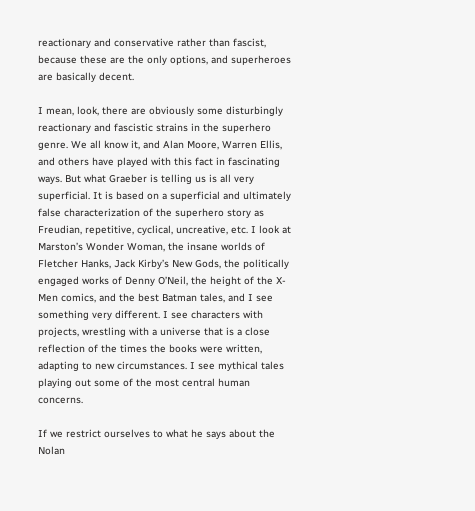reactionary and conservative rather than fascist, because these are the only options, and superheroes are basically decent.

I mean, look, there are obviously some disturbingly reactionary and fascistic strains in the superhero genre. We all know it, and Alan Moore, Warren Ellis, and others have played with this fact in fascinating ways. But what Graeber is telling us is all very superficial. It is based on a superficial and ultimately false characterization of the superhero story as Freudian, repetitive, cyclical, uncreative, etc. I look at Marston’s Wonder Woman, the insane worlds of Fletcher Hanks, Jack Kirby’s New Gods, the politically engaged works of Denny O’Neil, the height of the X-Men comics, and the best Batman tales, and I see something very different. I see characters with projects, wrestling with a universe that is a close reflection of the times the books were written, adapting to new circumstances. I see mythical tales playing out some of the most central human concerns.

If we restrict ourselves to what he says about the Nolan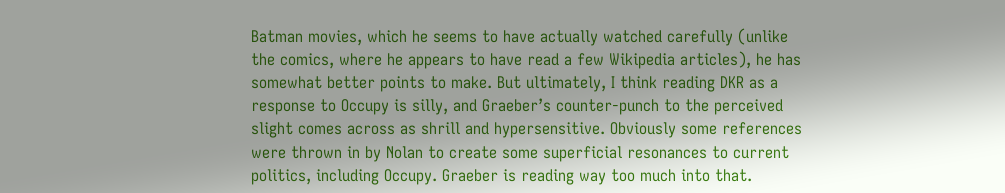Batman movies, which he seems to have actually watched carefully (unlike the comics, where he appears to have read a few Wikipedia articles), he has somewhat better points to make. But ultimately, I think reading DKR as a response to Occupy is silly, and Graeber’s counter-punch to the perceived slight comes across as shrill and hypersensitive. Obviously some references were thrown in by Nolan to create some superficial resonances to current politics, including Occupy. Graeber is reading way too much into that.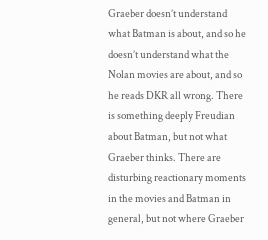Graeber doesn’t understand what Batman is about, and so he doesn’t understand what the Nolan movies are about, and so he reads DKR all wrong. There is something deeply Freudian about Batman, but not what Graeber thinks. There are disturbing reactionary moments in the movies and Batman in general, but not where Graeber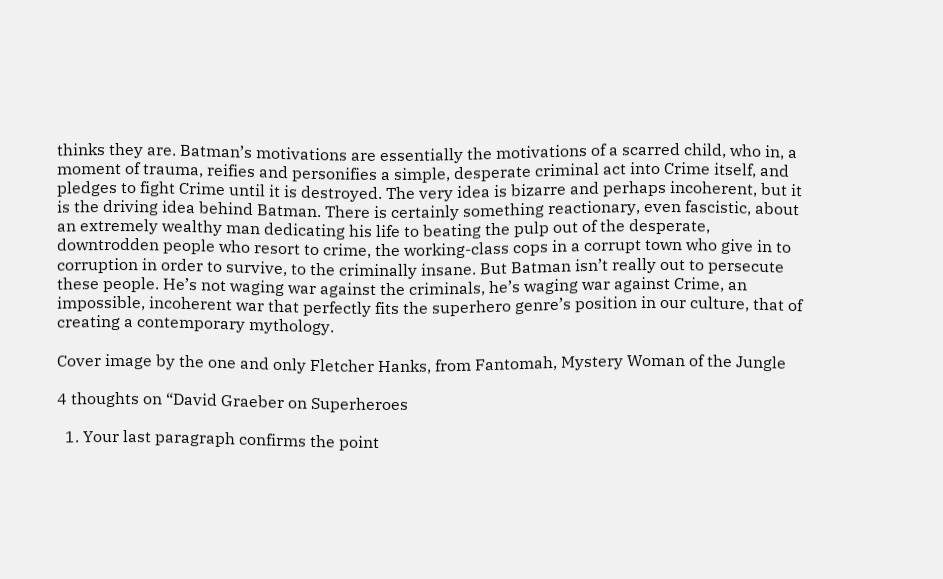thinks they are. Batman’s motivations are essentially the motivations of a scarred child, who in, a moment of trauma, reifies and personifies a simple, desperate criminal act into Crime itself, and pledges to fight Crime until it is destroyed. The very idea is bizarre and perhaps incoherent, but it is the driving idea behind Batman. There is certainly something reactionary, even fascistic, about an extremely wealthy man dedicating his life to beating the pulp out of the desperate, downtrodden people who resort to crime, the working-class cops in a corrupt town who give in to corruption in order to survive, to the criminally insane. But Batman isn’t really out to persecute these people. He’s not waging war against the criminals, he’s waging war against Crime, an impossible, incoherent war that perfectly fits the superhero genre’s position in our culture, that of creating a contemporary mythology.

Cover image by the one and only Fletcher Hanks, from Fantomah, Mystery Woman of the Jungle

4 thoughts on “David Graeber on Superheroes

  1. Your last paragraph confirms the point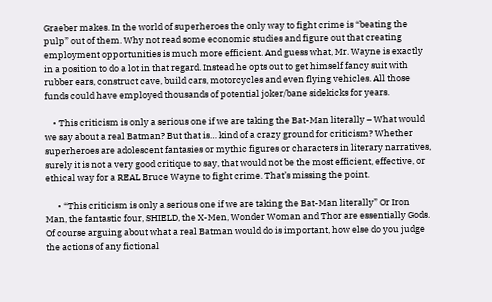Graeber makes. In the world of superheroes the only way to fight crime is “beating the pulp” out of them. Why not read some economic studies and figure out that creating employment opportunities is much more efficient. And guess what, Mr. Wayne is exactly in a position to do a lot in that regard. Instead he opts out to get himself fancy suit with rubber ears, construct cave, build cars, motorcycles and even flying vehicles. All those funds could have employed thousands of potential joker/bane sidekicks for years.

    • This criticism is only a serious one if we are taking the Bat-Man literally – What would we say about a real Batman? But that is… kind of a crazy ground for criticism? Whether superheroes are adolescent fantasies or mythic figures or characters in literary narratives, surely it is not a very good critique to say, that would not be the most efficient, effective, or ethical way for a REAL Bruce Wayne to fight crime. That’s missing the point.

      • “This criticism is only a serious one if we are taking the Bat-Man literally” Or Iron Man, the fantastic four, SHIELD, the X-Men, Wonder Woman and Thor are essentially Gods. Of course arguing about what a real Batman would do is important, how else do you judge the actions of any fictional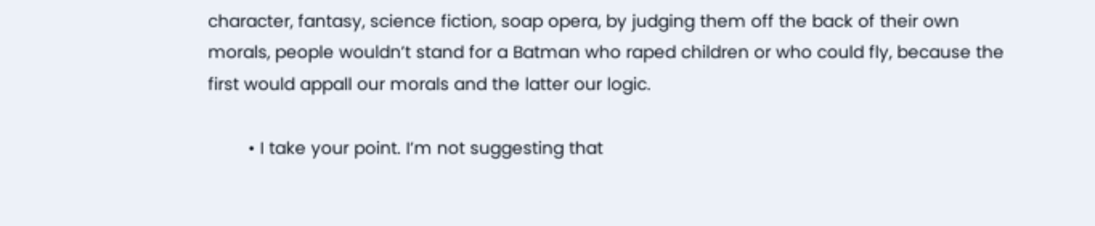character, fantasy, science fiction, soap opera, by judging them off the back of their own morals, people wouldn’t stand for a Batman who raped children or who could fly, because the first would appall our morals and the latter our logic.

        • I take your point. I’m not suggesting that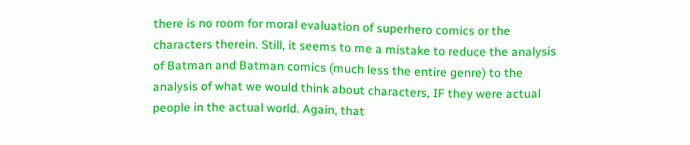there is no room for moral evaluation of superhero comics or the characters therein. Still, it seems to me a mistake to reduce the analysis of Batman and Batman comics (much less the entire genre) to the analysis of what we would think about characters, IF they were actual people in the actual world. Again, that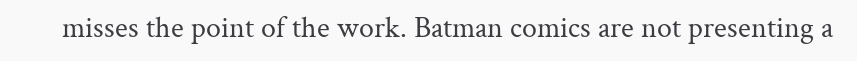misses the point of the work. Batman comics are not presenting a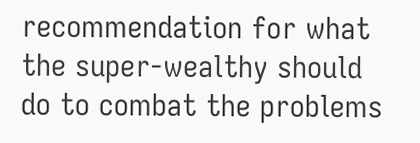recommendation for what the super-wealthy should do to combat the problems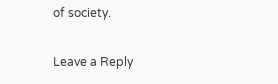of society.

Leave a Reply